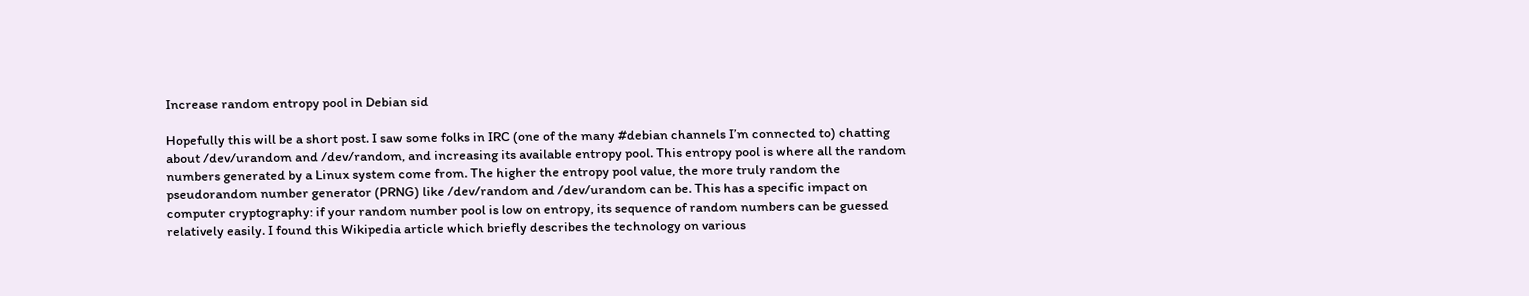Increase random entropy pool in Debian sid

Hopefully this will be a short post. I saw some folks in IRC (one of the many #debian channels I’m connected to) chatting about /dev/urandom and /dev/random, and increasing its available entropy pool. This entropy pool is where all the random numbers generated by a Linux system come from. The higher the entropy pool value, the more truly random the pseudorandom number generator (PRNG) like /dev/random and /dev/urandom can be. This has a specific impact on computer cryptography: if your random number pool is low on entropy, its sequence of random numbers can be guessed relatively easily. I found this Wikipedia article which briefly describes the technology on various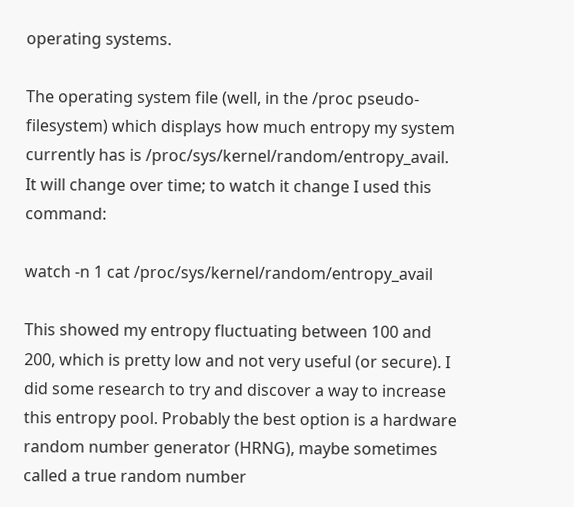operating systems.

The operating system file (well, in the /proc pseudo-filesystem) which displays how much entropy my system currently has is /proc/sys/kernel/random/entropy_avail. It will change over time; to watch it change I used this command:

watch -n 1 cat /proc/sys/kernel/random/entropy_avail

This showed my entropy fluctuating between 100 and 200, which is pretty low and not very useful (or secure). I did some research to try and discover a way to increase this entropy pool. Probably the best option is a hardware random number generator (HRNG), maybe sometimes called a true random number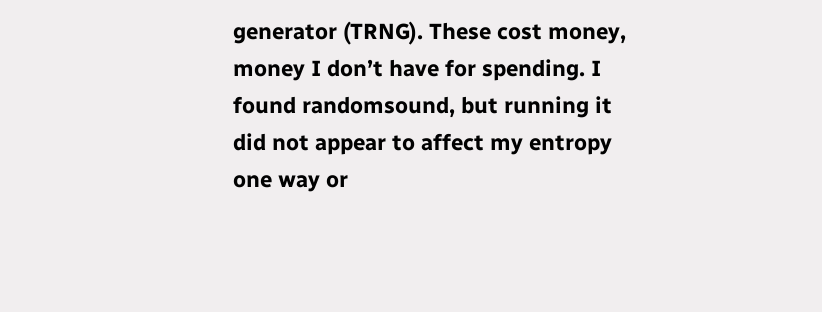generator (TRNG). These cost money, money I don’t have for spending. I found randomsound, but running it did not appear to affect my entropy one way or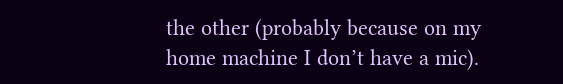the other (probably because on my home machine I don’t have a mic).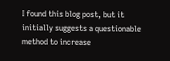I found this blog post, but it initially suggests a questionable method to increase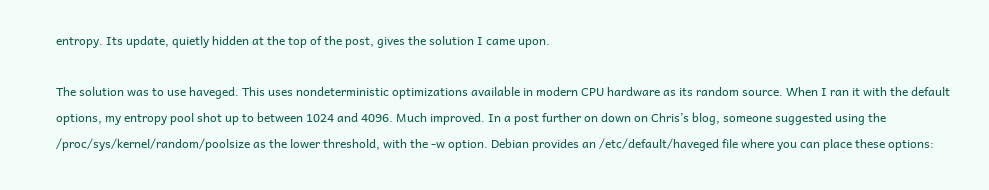entropy. Its update, quietly hidden at the top of the post, gives the solution I came upon.

The solution was to use haveged. This uses nondeterministic optimizations available in modern CPU hardware as its random source. When I ran it with the default options, my entropy pool shot up to between 1024 and 4096. Much improved. In a post further on down on Chris’s blog, someone suggested using the /proc/sys/kernel/random/poolsize as the lower threshold, with the -w option. Debian provides an /etc/default/haveged file where you can place these options: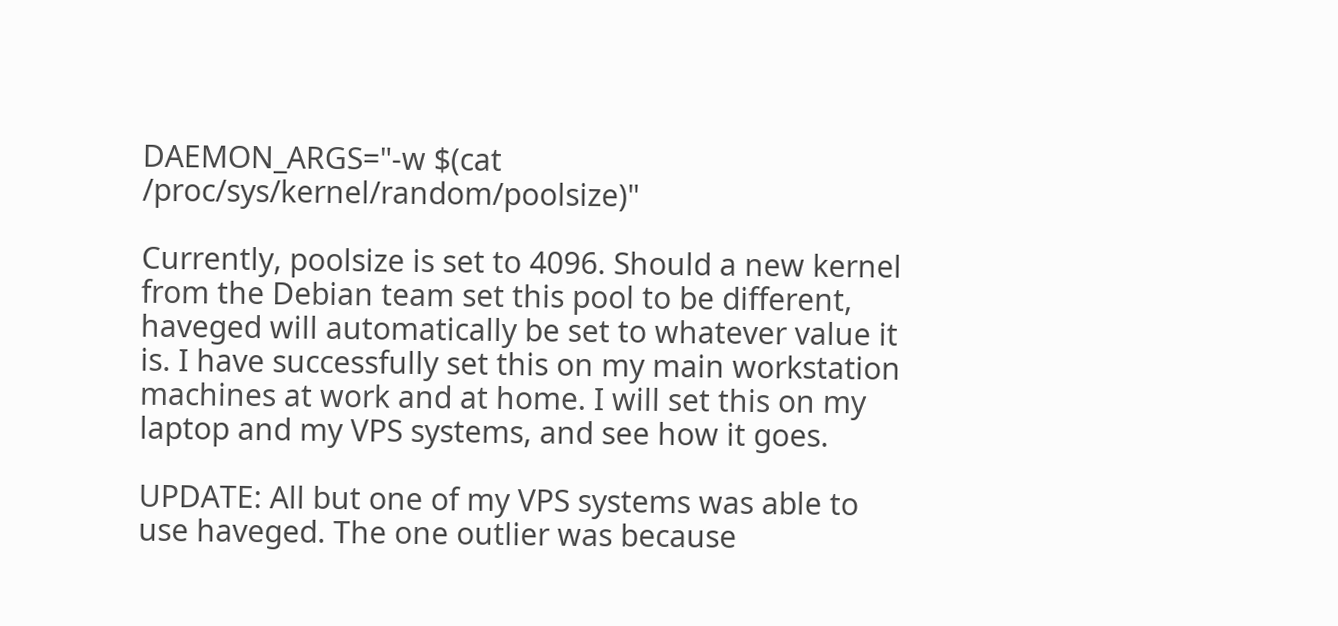DAEMON_ARGS="-w $(cat /proc/sys/kernel/random/poolsize)"

Currently, poolsize is set to 4096. Should a new kernel from the Debian team set this pool to be different, haveged will automatically be set to whatever value it is. I have successfully set this on my main workstation machines at work and at home. I will set this on my laptop and my VPS systems, and see how it goes.

UPDATE: All but one of my VPS systems was able to use haveged. The one outlier was because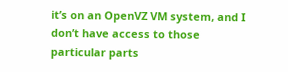it’s on an OpenVZ VM system, and I don’t have access to those particular parts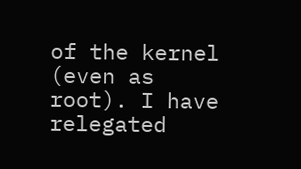of the kernel (even as root). I have relegated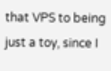that VPS to being just a toy, since I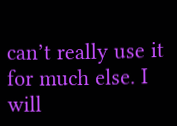can’t really use it for much else. I will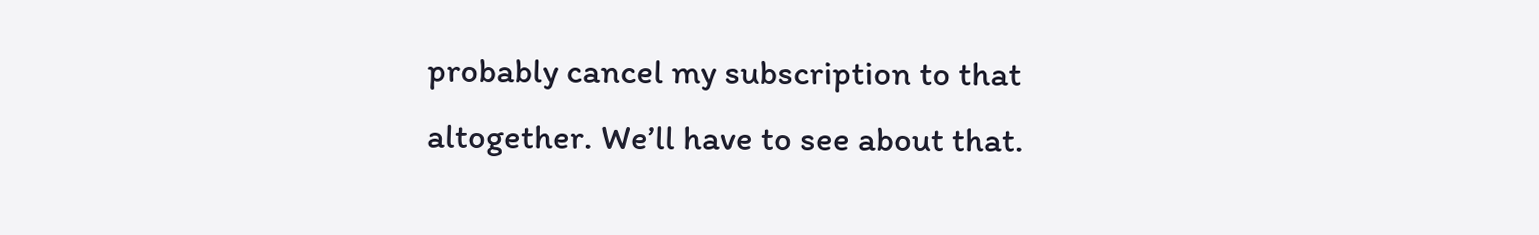probably cancel my subscription to that altogether. We’ll have to see about that.